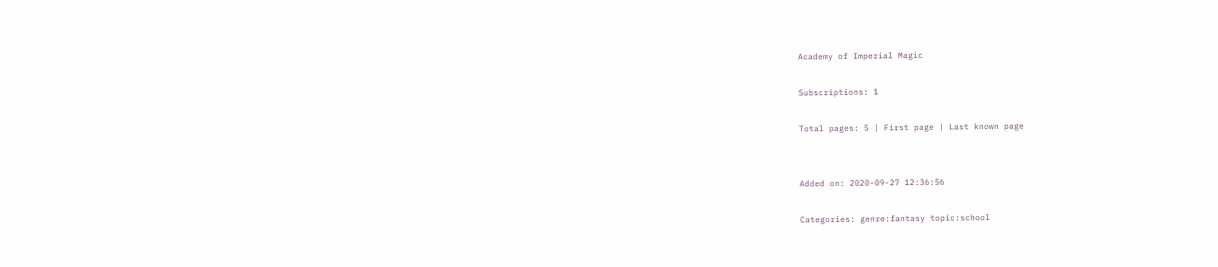Academy of Imperial Magic

Subscriptions: 1

Total pages: 5 | First page | Last known page


Added on: 2020-09-27 12:36:56

Categories: genre:fantasy topic:school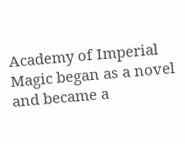Academy of Imperial Magic began as a novel and became a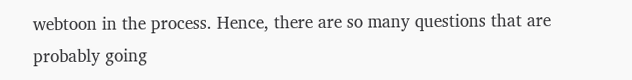webtoon in the process. Hence, there are so many questions that are probably going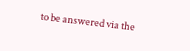to be answered via the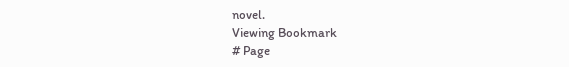novel.
Viewing Bookmark
# Page